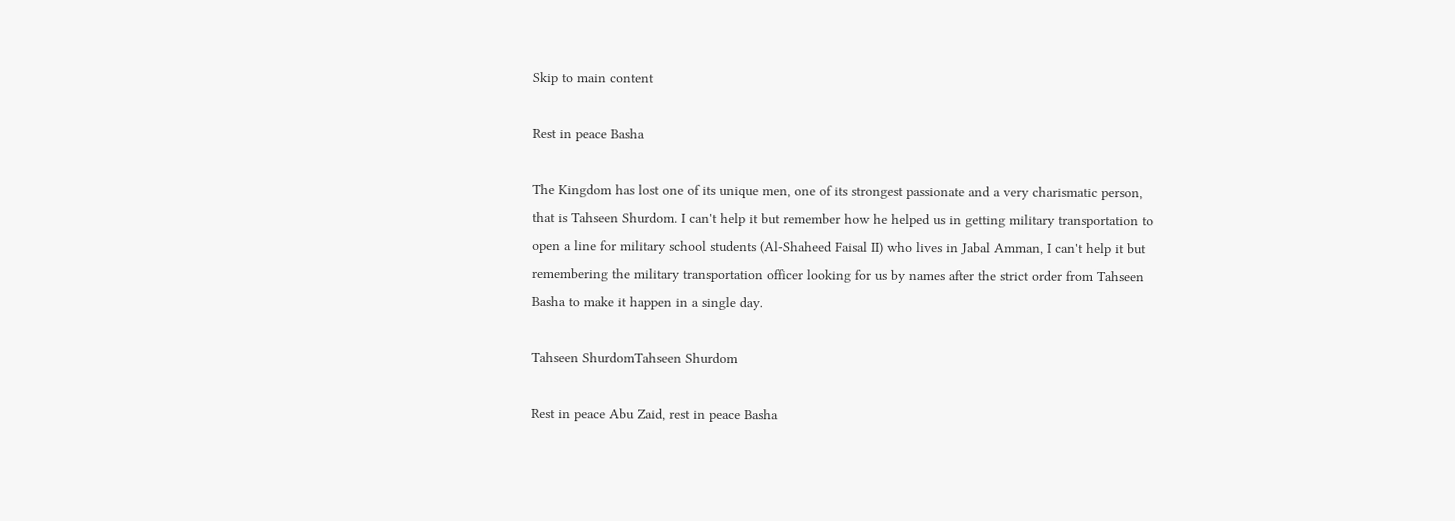Skip to main content

Rest in peace Basha

The Kingdom has lost one of its unique men, one of its strongest passionate and a very charismatic person, that is Tahseen Shurdom. I can't help it but remember how he helped us in getting military transportation to open a line for military school students (Al-Shaheed Faisal II) who lives in Jabal Amman, I can't help it but remembering the military transportation officer looking for us by names after the strict order from Tahseen Basha to make it happen in a single day.

Tahseen ShurdomTahseen Shurdom

Rest in peace Abu Zaid, rest in peace Basha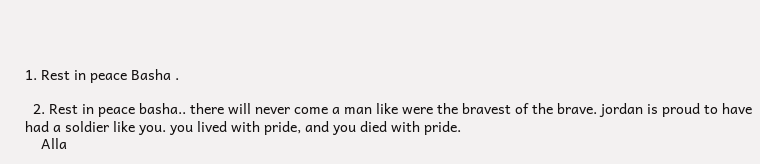1. Rest in peace Basha .

  2. Rest in peace basha.. there will never come a man like were the bravest of the brave. jordan is proud to have had a soldier like you. you lived with pride, and you died with pride.
    Alla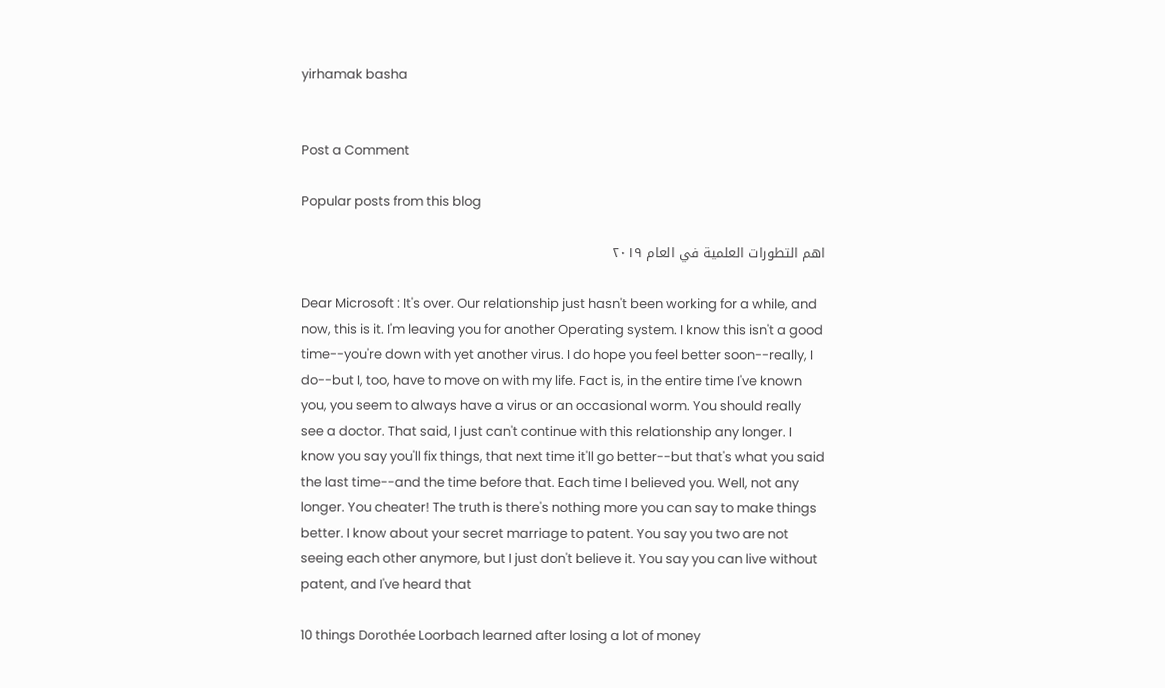yirhamak basha


Post a Comment

Popular posts from this blog

اهم التطورات العلمية في العام ٢٠١٩

Dear Microsoft : It's over. Our relationship just hasn't been working for a while, and now, this is it. I'm leaving you for another Operating system. I know this isn't a good time--you're down with yet another virus. I do hope you feel better soon--really, I do--but I, too, have to move on with my life. Fact is, in the entire time I've known you, you seem to always have a virus or an occasional worm. You should really see a doctor. That said, I just can't continue with this relationship any longer. I know you say you'll fix things, that next time it'll go better--but that's what you said the last time--and the time before that. Each time I believed you. Well, not any longer. You cheater! The truth is there's nothing more you can say to make things better. I know about your secret marriage to patent. You say you two are not seeing each other anymore, but I just don't believe it. You say you can live without patent, and I've heard that

10 things Dorothée Loorbach learned after losing a lot of money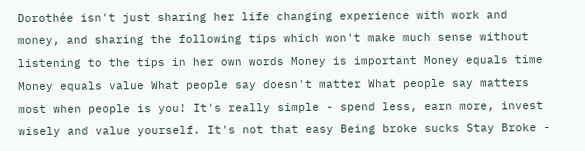Dorothée isn't just sharing her life changing experience with work and money, and sharing the following tips which won't make much sense without listening to the tips in her own words Money is important Money equals time Money equals value What people say doesn't matter What people say matters most when people is you! It's really simple - spend less, earn more, invest wisely and value yourself. It's not that easy Being broke sucks Stay Broke -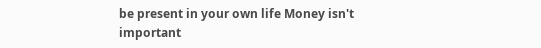be present in your own life Money isn't important